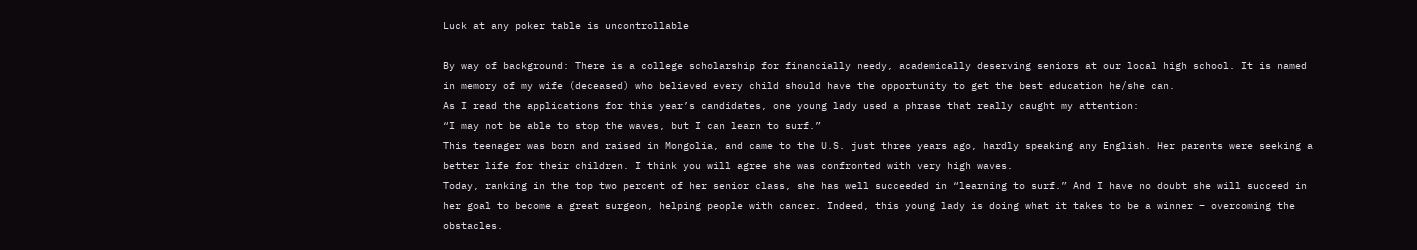Luck at any poker table is uncontrollable

By way of background: There is a college scholarship for financially needy, academically deserving seniors at our local high school. It is named in memory of my wife (deceased) who believed every child should have the opportunity to get the best education he/she can.
As I read the applications for this year’s candidates, one young lady used a phrase that really caught my attention:
“I may not be able to stop the waves, but I can learn to surf.”
This teenager was born and raised in Mongolia, and came to the U.S. just three years ago, hardly speaking any English. Her parents were seeking a better life for their children. I think you will agree she was confronted with very high waves.
Today, ranking in the top two percent of her senior class, she has well succeeded in “learning to surf.” And I have no doubt she will succeed in her goal to become a great surgeon, helping people with cancer. Indeed, this young lady is doing what it takes to be a winner – overcoming the obstacles.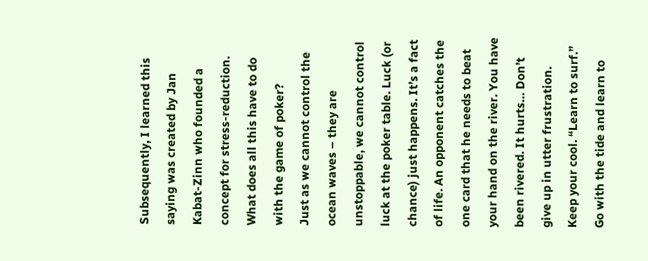Subsequently, I learned this saying was created by Jan Kabat-Zinn who founded a concept for stress-reduction. What does all this have to do with the game of poker?
Just as we cannot control the ocean waves – they are unstoppable, we cannot control luck at the poker table. Luck (or chance) just happens. It’s a fact of life. An opponent catches the one card that he needs to beat your hand on the river. You have been rivered. It hurts… Don’t give up in utter frustration. Keep your cool. “Learn to surf.” Go with the tide and learn to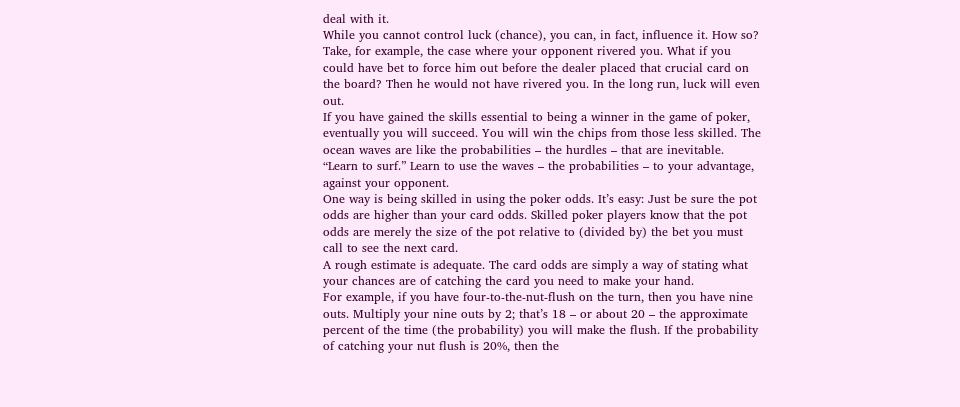deal with it.
While you cannot control luck (chance), you can, in fact, influence it. How so? Take, for example, the case where your opponent rivered you. What if you could have bet to force him out before the dealer placed that crucial card on the board? Then he would not have rivered you. In the long run, luck will even out.
If you have gained the skills essential to being a winner in the game of poker, eventually you will succeed. You will win the chips from those less skilled. The ocean waves are like the probabilities – the hurdles – that are inevitable. “Learn to surf.” Learn to use the waves – the probabilities – to your advantage, against your opponent.
One way is being skilled in using the poker odds. It’s easy: Just be sure the pot odds are higher than your card odds. Skilled poker players know that the pot odds are merely the size of the pot relative to (divided by) the bet you must call to see the next card.
A rough estimate is adequate. The card odds are simply a way of stating what your chances are of catching the card you need to make your hand.
For example, if you have four-to-the-nut-flush on the turn, then you have nine outs. Multiply your nine outs by 2; that’s 18 – or about 20 – the approximate percent of the time (the probability) you will make the flush. If the probability of catching your nut flush is 20%, then the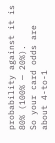probability against it is 80% (100% — 20%).
So your card odds are about 4-to-1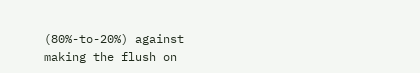(80%-to-20%) against making the flush on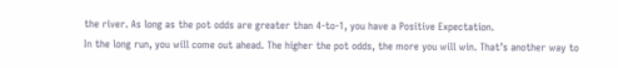the river. As long as the pot odds are greater than 4-to-1, you have a Positive Expectation.
In the long run, you will come out ahead. The higher the pot odds, the more you will win. That’s another way to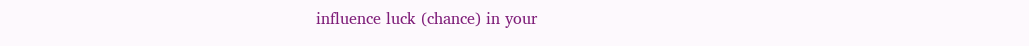influence luck (chance) in your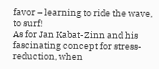favor – learning to ride the wave, to surf!
As for Jan Kabat-Zinn and his fascinating concept for stress-reduction, when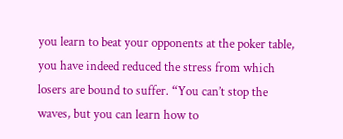you learn to beat your opponents at the poker table, you have indeed reduced the stress from which losers are bound to suffer. “You can’t stop the waves, but you can learn how to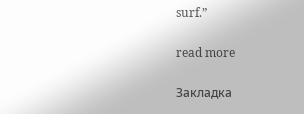surf.”

read more

Закладка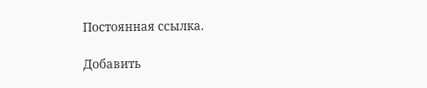Постоянная ссылка.

Добавить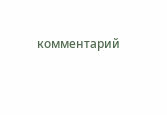комментарий